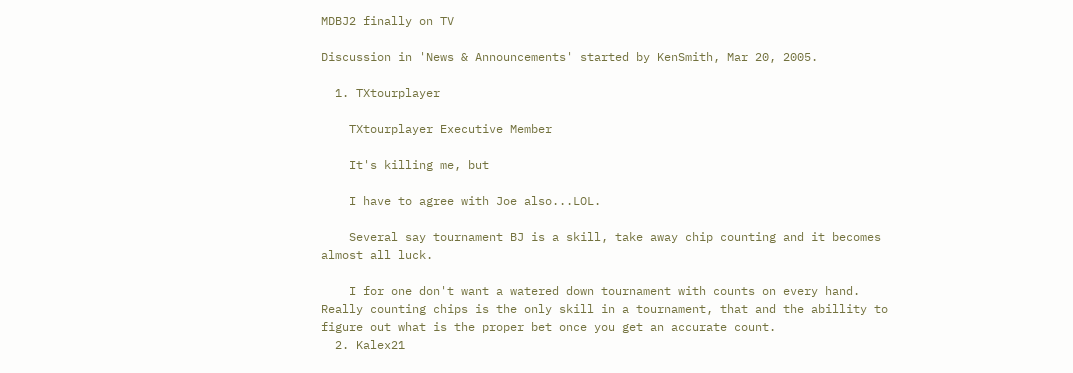MDBJ2 finally on TV

Discussion in 'News & Announcements' started by KenSmith, Mar 20, 2005.

  1. TXtourplayer

    TXtourplayer Executive Member

    It's killing me, but

    I have to agree with Joe also...LOL.

    Several say tournament BJ is a skill, take away chip counting and it becomes almost all luck.

    I for one don't want a watered down tournament with counts on every hand. Really counting chips is the only skill in a tournament, that and the abillity to figure out what is the proper bet once you get an accurate count.
  2. Kalex21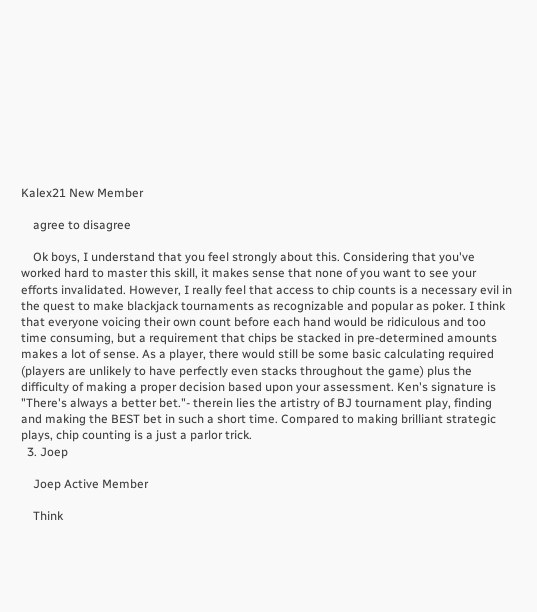Kalex21 New Member

    agree to disagree

    Ok boys, I understand that you feel strongly about this. Considering that you've worked hard to master this skill, it makes sense that none of you want to see your efforts invalidated. However, I really feel that access to chip counts is a necessary evil in the quest to make blackjack tournaments as recognizable and popular as poker. I think that everyone voicing their own count before each hand would be ridiculous and too time consuming, but a requirement that chips be stacked in pre-determined amounts makes a lot of sense. As a player, there would still be some basic calculating required (players are unlikely to have perfectly even stacks throughout the game) plus the difficulty of making a proper decision based upon your assessment. Ken's signature is "There's always a better bet."- therein lies the artistry of BJ tournament play, finding and making the BEST bet in such a short time. Compared to making brilliant strategic plays, chip counting is a just a parlor trick.
  3. Joep

    Joep Active Member

    Think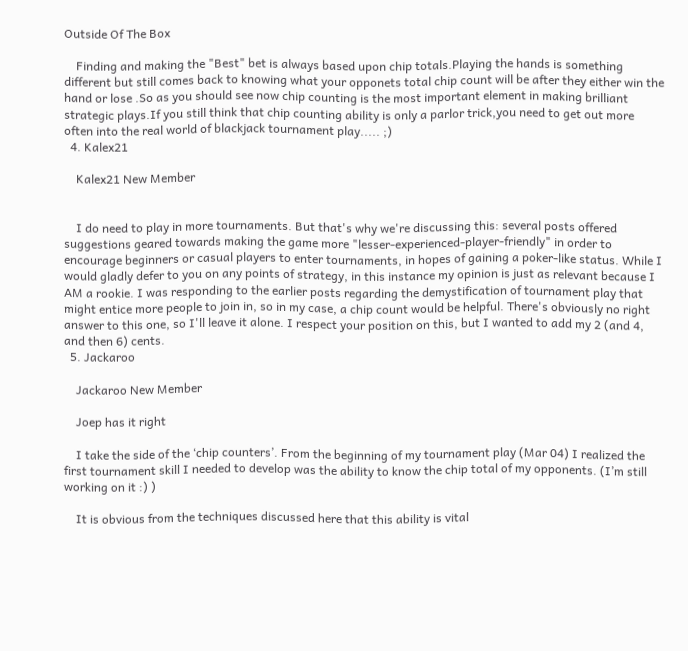Outside Of The Box

    Finding and making the "Best" bet is always based upon chip totals.Playing the hands is something different but still comes back to knowing what your opponets total chip count will be after they either win the hand or lose .So as you should see now chip counting is the most important element in making brilliant strategic plays.If you still think that chip counting ability is only a parlor trick,you need to get out more often into the real world of blackjack tournament play..... ;)
  4. Kalex21

    Kalex21 New Member


    I do need to play in more tournaments. But that's why we're discussing this: several posts offered suggestions geared towards making the game more "lesser-experienced-player-friendly" in order to encourage beginners or casual players to enter tournaments, in hopes of gaining a poker-like status. While I would gladly defer to you on any points of strategy, in this instance my opinion is just as relevant because I AM a rookie. I was responding to the earlier posts regarding the demystification of tournament play that might entice more people to join in, so in my case, a chip count would be helpful. There's obviously no right answer to this one, so I'll leave it alone. I respect your position on this, but I wanted to add my 2 (and 4, and then 6) cents.
  5. Jackaroo

    Jackaroo New Member

    Joep has it right

    I take the side of the ‘chip counters’. From the beginning of my tournament play (Mar 04) I realized the first tournament skill I needed to develop was the ability to know the chip total of my opponents. (I’m still working on it :) )

    It is obvious from the techniques discussed here that this ability is vital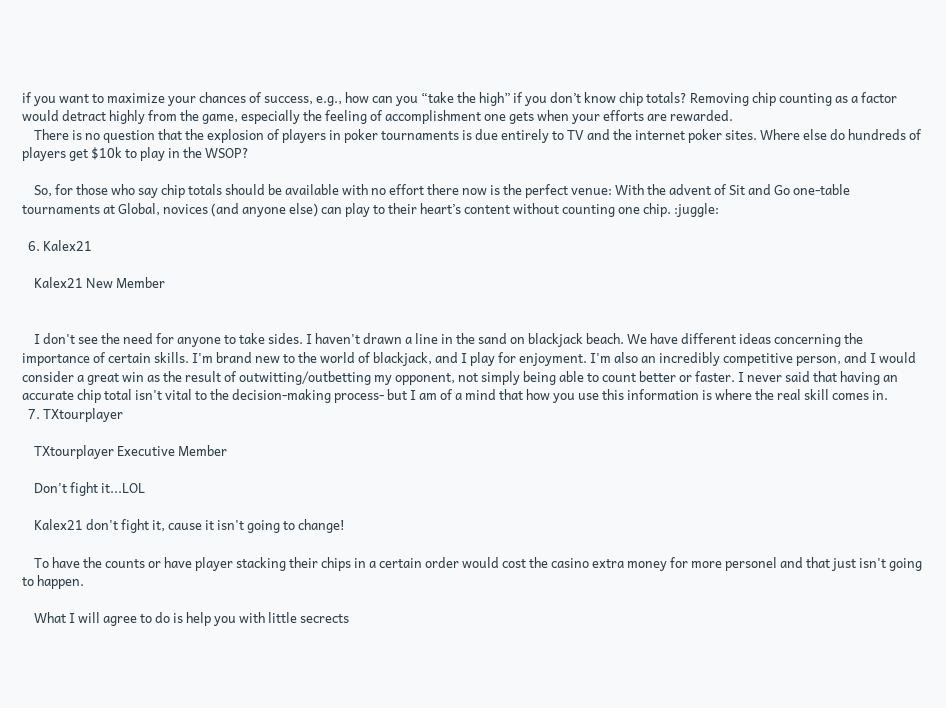if you want to maximize your chances of success, e.g., how can you “take the high” if you don’t know chip totals? Removing chip counting as a factor would detract highly from the game, especially the feeling of accomplishment one gets when your efforts are rewarded.
    There is no question that the explosion of players in poker tournaments is due entirely to TV and the internet poker sites. Where else do hundreds of players get $10k to play in the WSOP?

    So, for those who say chip totals should be available with no effort there now is the perfect venue: With the advent of Sit and Go one-table tournaments at Global, novices (and anyone else) can play to their heart’s content without counting one chip. :juggle:

  6. Kalex21

    Kalex21 New Member


    I don't see the need for anyone to take sides. I haven't drawn a line in the sand on blackjack beach. We have different ideas concerning the importance of certain skills. I'm brand new to the world of blackjack, and I play for enjoyment. I'm also an incredibly competitive person, and I would consider a great win as the result of outwitting/outbetting my opponent, not simply being able to count better or faster. I never said that having an accurate chip total isn't vital to the decision-making process- but I am of a mind that how you use this information is where the real skill comes in.
  7. TXtourplayer

    TXtourplayer Executive Member

    Don't fight it...LOL

    Kalex21 don't fight it, cause it isn't going to change!

    To have the counts or have player stacking their chips in a certain order would cost the casino extra money for more personel and that just isn't going to happen.

    What I will agree to do is help you with little secrects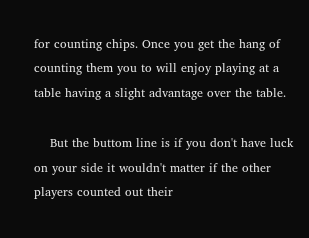for counting chips. Once you get the hang of counting them you to will enjoy playing at a table having a slight advantage over the table.

    But the buttom line is if you don't have luck on your side it wouldn't matter if the other players counted out their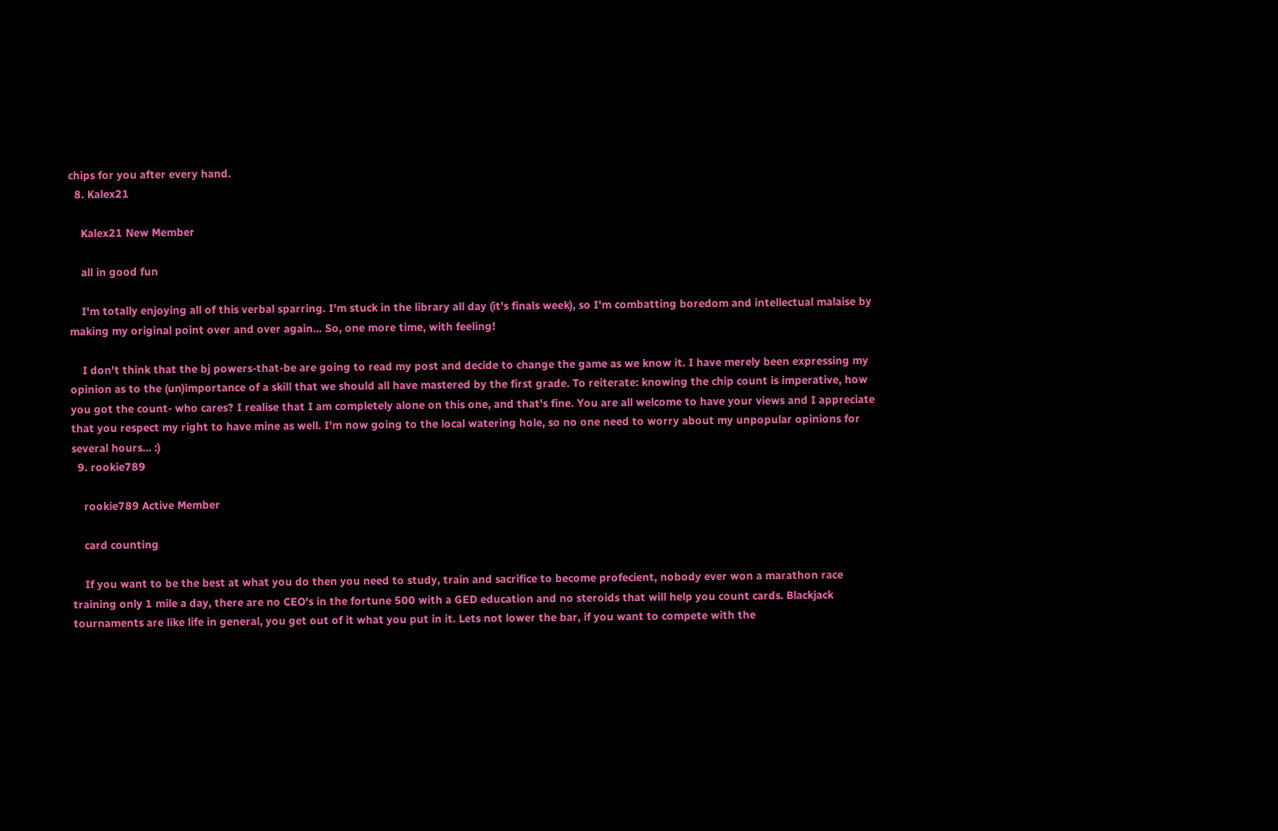chips for you after every hand.
  8. Kalex21

    Kalex21 New Member

    all in good fun

    I'm totally enjoying all of this verbal sparring. I'm stuck in the library all day (it's finals week), so I'm combatting boredom and intellectual malaise by making my original point over and over again... So, one more time, with feeling!

    I don't think that the bj powers-that-be are going to read my post and decide to change the game as we know it. I have merely been expressing my opinion as to the (un)importance of a skill that we should all have mastered by the first grade. To reiterate: knowing the chip count is imperative, how you got the count- who cares? I realise that I am completely alone on this one, and that's fine. You are all welcome to have your views and I appreciate that you respect my right to have mine as well. I'm now going to the local watering hole, so no one need to worry about my unpopular opinions for several hours... :)
  9. rookie789

    rookie789 Active Member

    card counting

    If you want to be the best at what you do then you need to study, train and sacrifice to become profecient, nobody ever won a marathon race training only 1 mile a day, there are no CEO's in the fortune 500 with a GED education and no steroids that will help you count cards. Blackjack tournaments are like life in general, you get out of it what you put in it. Lets not lower the bar, if you want to compete with the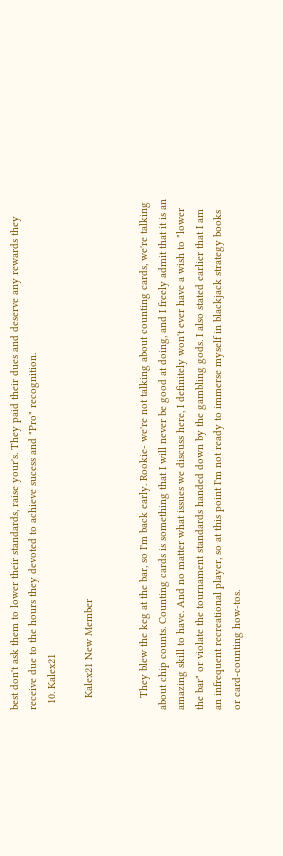best don't ask them to lower their standards, raise your's. They paid their dues and deserve any rewards they receive due to the hours they devoted to achieve sucess and "Pro" recognition.
  10. Kalex21

    Kalex21 New Member


    They blew the keg at the bar, so I'm back early. Rookie- we're not talking about counting cards, we're talking about chip counts. Counting cards is something that I will never be good at doing, and I freely admit that it is an amazing skill to have. And no matter what issues we discuss here, I definitely won't ever have a wish to "lower the bar" or violate the tournament standards handed down by the gambling gods. I also stated earlier that I am an infrequent recreational player, so at this point I'm not ready to immerse myself in blackjack strategy books or card-counting how-tos.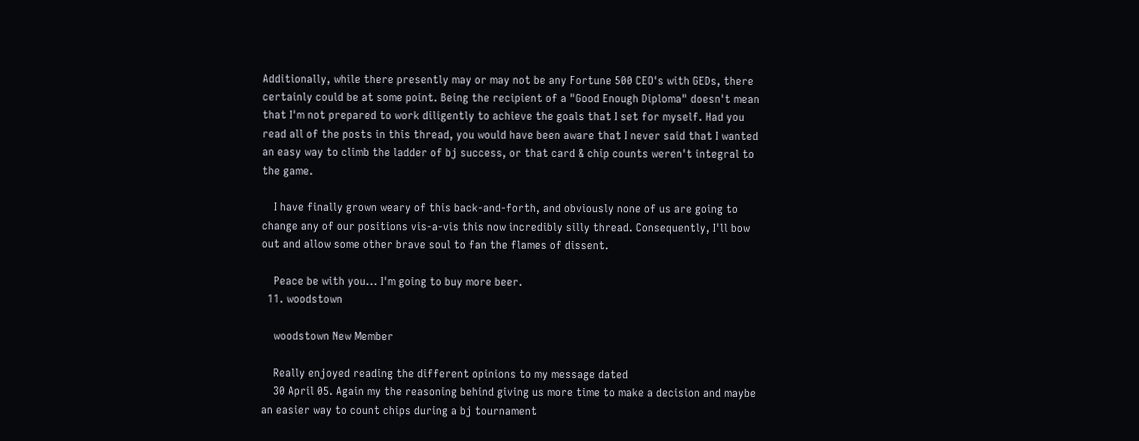Additionally, while there presently may or may not be any Fortune 500 CEO's with GEDs, there certainly could be at some point. Being the recipient of a "Good Enough Diploma" doesn't mean that I'm not prepared to work diligently to achieve the goals that I set for myself. Had you read all of the posts in this thread, you would have been aware that I never said that I wanted an easy way to climb the ladder of bj success, or that card & chip counts weren't integral to the game.

    I have finally grown weary of this back-and-forth, and obviously none of us are going to change any of our positions vis-a-vis this now incredibly silly thread. Consequently, I'll bow out and allow some other brave soul to fan the flames of dissent.

    Peace be with you... I'm going to buy more beer.
  11. woodstown

    woodstown New Member

    Really enjoyed reading the different opinions to my message dated
    30 April 05. Again my the reasoning behind giving us more time to make a decision and maybe an easier way to count chips during a bj tournament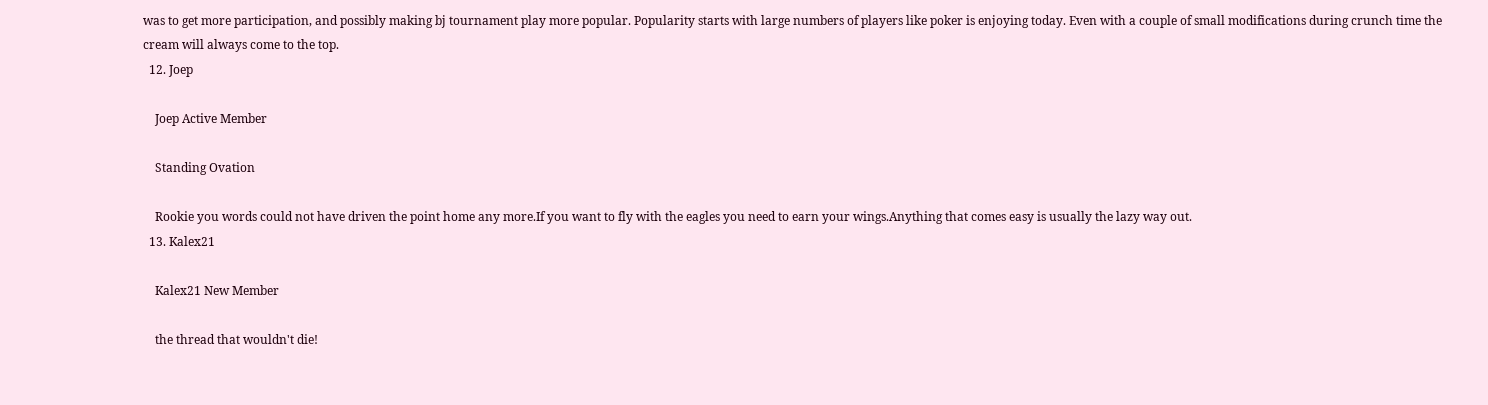was to get more participation, and possibly making bj tournament play more popular. Popularity starts with large numbers of players like poker is enjoying today. Even with a couple of small modifications during crunch time the cream will always come to the top.
  12. Joep

    Joep Active Member

    Standing Ovation

    Rookie you words could not have driven the point home any more.If you want to fly with the eagles you need to earn your wings.Anything that comes easy is usually the lazy way out.
  13. Kalex21

    Kalex21 New Member

    the thread that wouldn't die!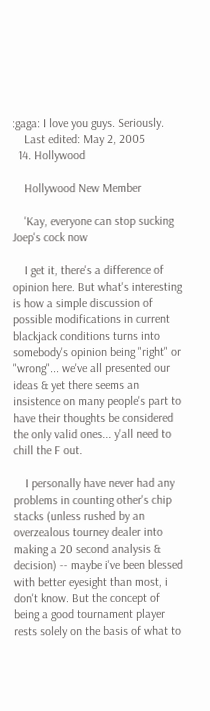:gaga: I love you guys. Seriously.
    Last edited: May 2, 2005
  14. Hollywood

    Hollywood New Member

    'Kay, everyone can stop sucking Joep's cock now

    I get it, there's a difference of opinion here. But what's interesting is how a simple discussion of possible modifications in current blackjack conditions turns into somebody's opinion being "right" or "wrong"... we've all presented our ideas & yet there seems an insistence on many people's part to have their thoughts be considered the only valid ones... y'all need to chill the F out.

    I personally have never had any problems in counting other's chip stacks (unless rushed by an overzealous tourney dealer into making a 20 second analysis & decision) -- maybe i've been blessed with better eyesight than most, i don't know. But the concept of being a good tournament player rests solely on the basis of what to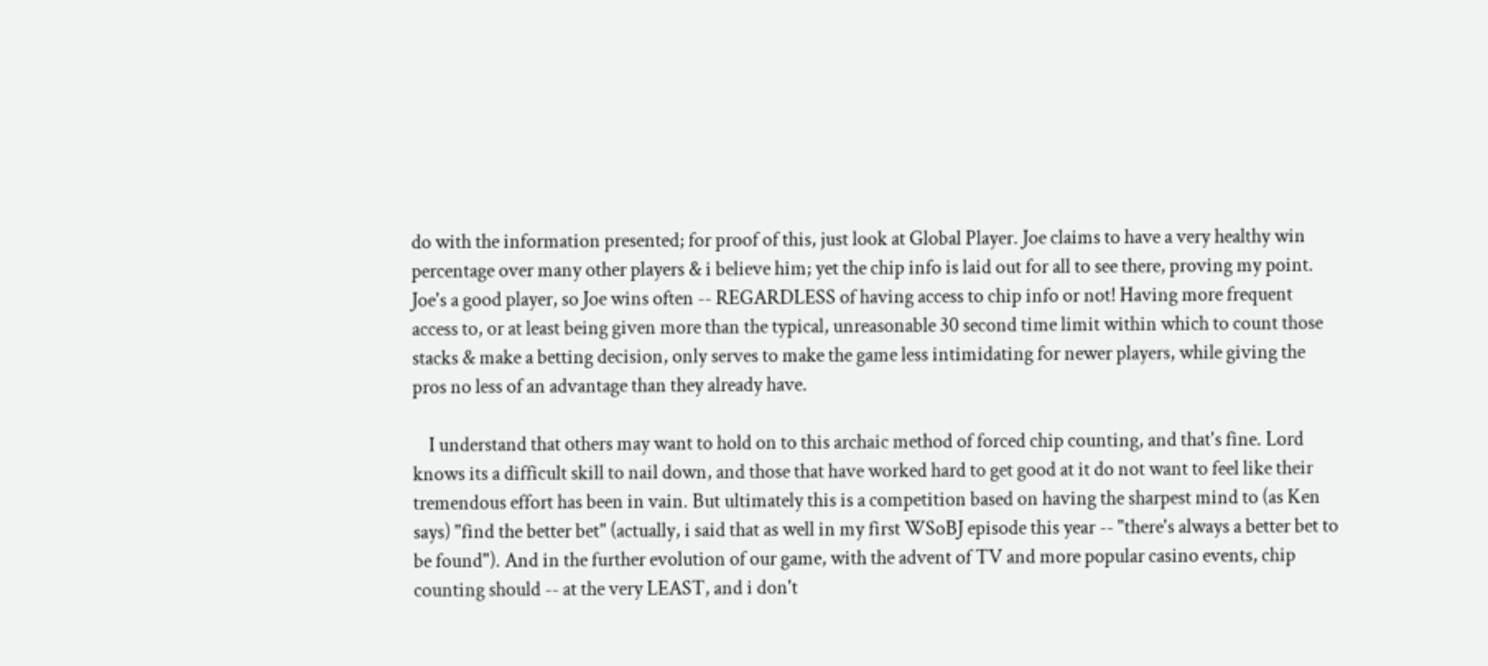do with the information presented; for proof of this, just look at Global Player. Joe claims to have a very healthy win percentage over many other players & i believe him; yet the chip info is laid out for all to see there, proving my point. Joe's a good player, so Joe wins often -- REGARDLESS of having access to chip info or not! Having more frequent access to, or at least being given more than the typical, unreasonable 30 second time limit within which to count those stacks & make a betting decision, only serves to make the game less intimidating for newer players, while giving the pros no less of an advantage than they already have.

    I understand that others may want to hold on to this archaic method of forced chip counting, and that's fine. Lord knows its a difficult skill to nail down, and those that have worked hard to get good at it do not want to feel like their tremendous effort has been in vain. But ultimately this is a competition based on having the sharpest mind to (as Ken says) "find the better bet" (actually, i said that as well in my first WSoBJ episode this year -- "there's always a better bet to be found"). And in the further evolution of our game, with the advent of TV and more popular casino events, chip counting should -- at the very LEAST, and i don't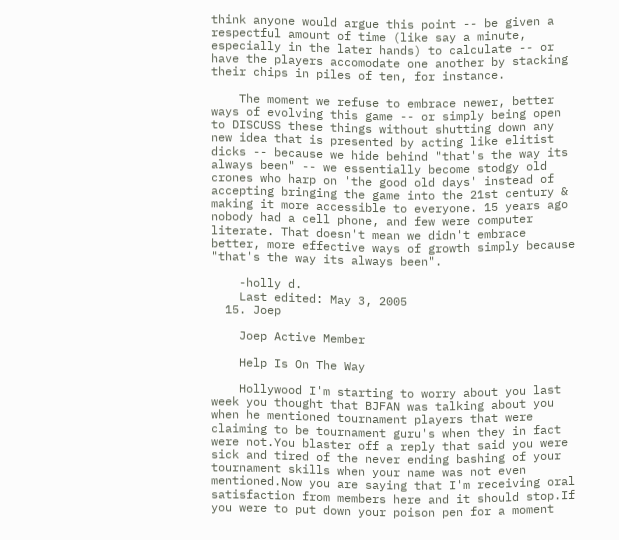think anyone would argue this point -- be given a respectful amount of time (like say a minute, especially in the later hands) to calculate -- or have the players accomodate one another by stacking their chips in piles of ten, for instance.

    The moment we refuse to embrace newer, better ways of evolving this game -- or simply being open to DISCUSS these things without shutting down any new idea that is presented by acting like elitist dicks -- because we hide behind "that's the way its always been" -- we essentially become stodgy old crones who harp on 'the good old days' instead of accepting bringing the game into the 21st century & making it more accessible to everyone. 15 years ago nobody had a cell phone, and few were computer literate. That doesn't mean we didn't embrace better, more effective ways of growth simply because "that's the way its always been".

    -holly d.
    Last edited: May 3, 2005
  15. Joep

    Joep Active Member

    Help Is On The Way

    Hollywood I'm starting to worry about you last week you thought that BJFAN was talking about you when he mentioned tournament players that were claiming to be tournament guru's when they in fact were not.You blaster off a reply that said you were sick and tired of the never ending bashing of your tournament skills when your name was not even mentioned.Now you are saying that I'm receiving oral satisfaction from members here and it should stop.If you were to put down your poison pen for a moment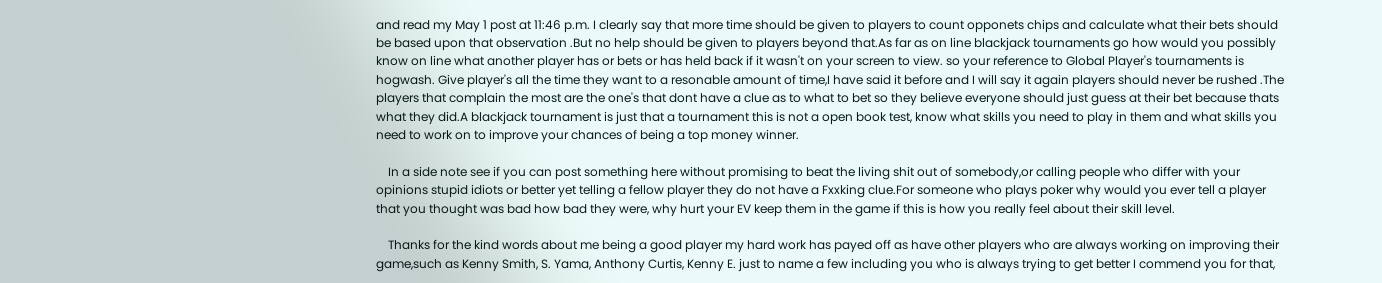and read my May 1 post at 11:46 p.m. I clearly say that more time should be given to players to count opponets chips and calculate what their bets should be based upon that observation .But no help should be given to players beyond that.As far as on line blackjack tournaments go how would you possibly know on line what another player has or bets or has held back if it wasn't on your screen to view. so your reference to Global Player's tournaments is hogwash. Give player's all the time they want to a resonable amount of time,I have said it before and I will say it again players should never be rushed .The players that complain the most are the one's that dont have a clue as to what to bet so they believe everyone should just guess at their bet because thats what they did.A blackjack tournament is just that a tournament this is not a open book test, know what skills you need to play in them and what skills you need to work on to improve your chances of being a top money winner.

    In a side note see if you can post something here without promising to beat the living shit out of somebody,or calling people who differ with your opinions stupid idiots or better yet telling a fellow player they do not have a Fxxking clue.For someone who plays poker why would you ever tell a player that you thought was bad how bad they were, why hurt your EV keep them in the game if this is how you really feel about their skill level.

    Thanks for the kind words about me being a good player my hard work has payed off as have other players who are always working on improving their game,such as Kenny Smith, S. Yama, Anthony Curtis, Kenny E. just to name a few including you who is always trying to get better I commend you for that,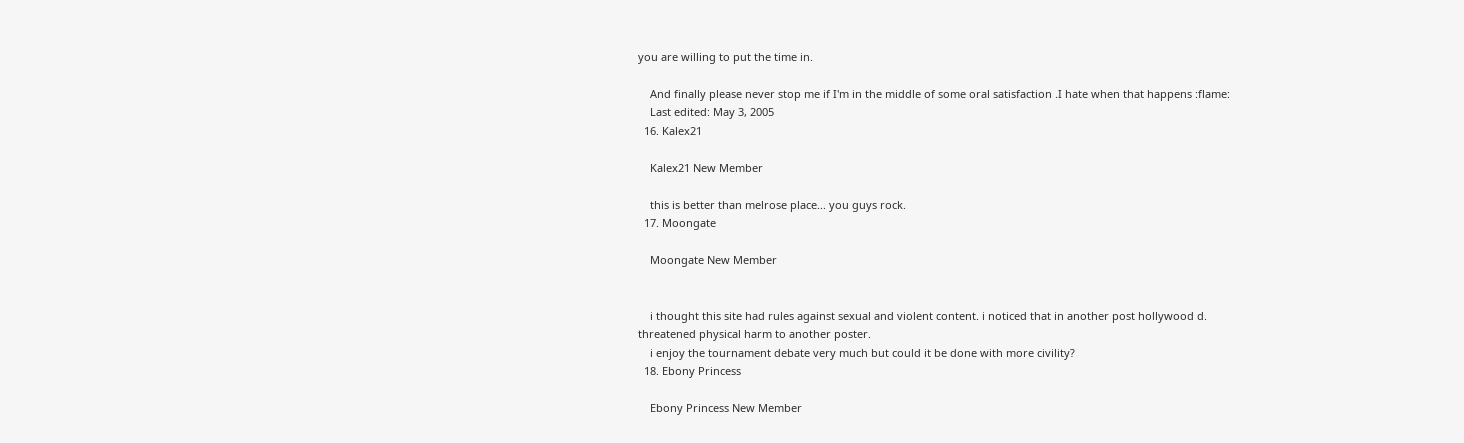you are willing to put the time in.

    And finally please never stop me if I'm in the middle of some oral satisfaction .I hate when that happens :flame:
    Last edited: May 3, 2005
  16. Kalex21

    Kalex21 New Member

    this is better than melrose place... you guys rock.
  17. Moongate

    Moongate New Member


    i thought this site had rules against sexual and violent content. i noticed that in another post hollywood d. threatened physical harm to another poster.
    i enjoy the tournament debate very much but could it be done with more civility?
  18. Ebony Princess

    Ebony Princess New Member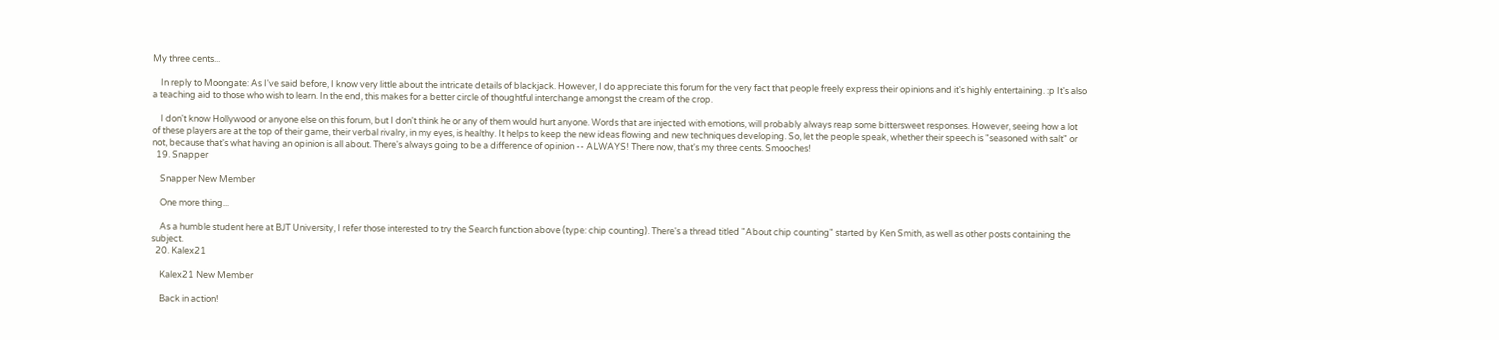My three cents...

    In reply to Moongate: As I've said before, I know very little about the intricate details of blackjack. However, I do appreciate this forum for the very fact that people freely express their opinions and it's highly entertaining. :p It's also a teaching aid to those who wish to learn. In the end, this makes for a better circle of thoughtful interchange amongst the cream of the crop.

    I don't know Hollywood or anyone else on this forum, but I don't think he or any of them would hurt anyone. Words that are injected with emotions, will probably always reap some bittersweet responses. However, seeing how a lot of these players are at the top of their game, their verbal rivalry, in my eyes, is healthy. It helps to keep the new ideas flowing and new techniques developing. So, let the people speak, whether their speech is "seasoned with salt" or not, because that's what having an opinion is all about. There's always going to be a difference of opinion -- ALWAYS! There now, that's my three cents. Smooches!
  19. Snapper

    Snapper New Member

    One more thing...

    As a humble student here at BJT University, I refer those interested to try the Search function above (type: chip counting). There's a thread titled "About chip counting" started by Ken Smith, as well as other posts containing the subject.
  20. Kalex21

    Kalex21 New Member

    Back in action!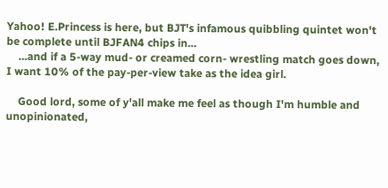Yahoo! E.Princess is here, but BJT's infamous quibbling quintet won't be complete until BJFAN4 chips in...
    ...and if a 5-way mud- or creamed corn- wrestling match goes down, I want 10% of the pay-per-view take as the idea girl.

    Good lord, some of y'all make me feel as though I'm humble and unopinionated,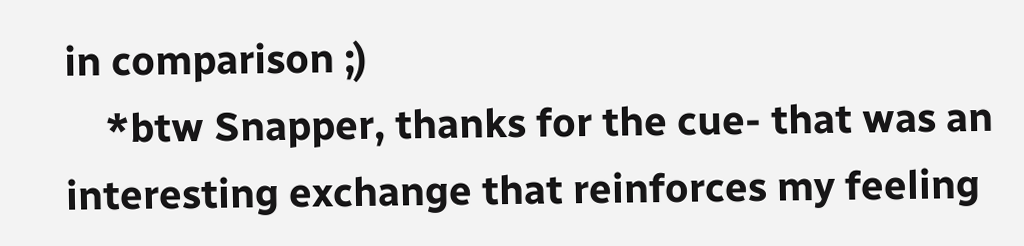in comparison ;)
    *btw Snapper, thanks for the cue- that was an interesting exchange that reinforces my feeling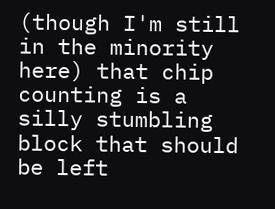(though I'm still in the minority here) that chip counting is a silly stumbling block that should be left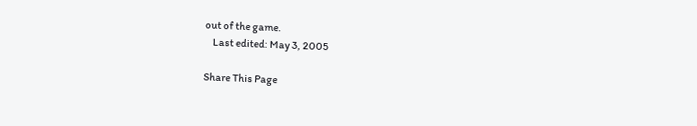out of the game.
    Last edited: May 3, 2005

Share This Page